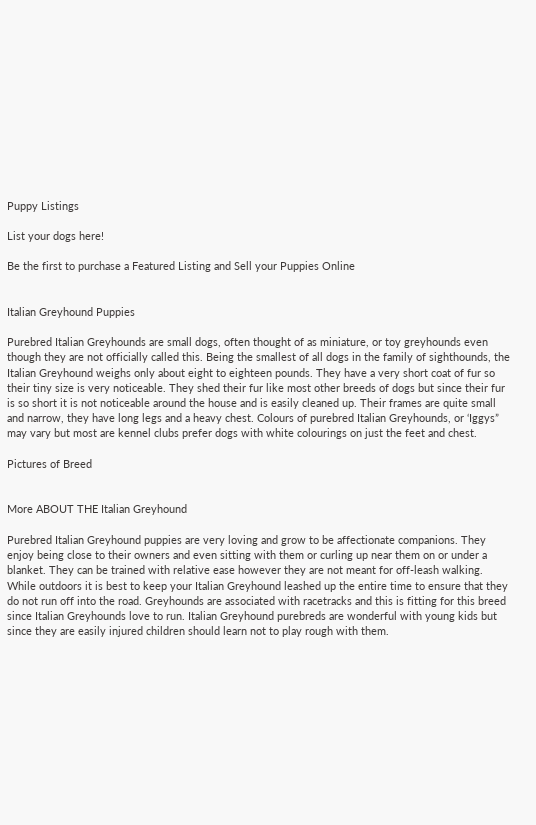Puppy Listings

List your dogs here!

Be the first to purchase a Featured Listing and Sell your Puppies Online


Italian Greyhound Puppies

Purebred Italian Greyhounds are small dogs, often thought of as miniature, or toy greyhounds even though they are not officially called this. Being the smallest of all dogs in the family of sighthounds, the Italian Greyhound weighs only about eight to eighteen pounds. They have a very short coat of fur so their tiny size is very noticeable. They shed their fur like most other breeds of dogs but since their fur is so short it is not noticeable around the house and is easily cleaned up. Their frames are quite small and narrow, they have long legs and a heavy chest. Colours of purebred Italian Greyhounds, or ‘Iggys” may vary but most are kennel clubs prefer dogs with white colourings on just the feet and chest.

Pictures of Breed


More ABOUT THE Italian Greyhound

Purebred Italian Greyhound puppies are very loving and grow to be affectionate companions. They enjoy being close to their owners and even sitting with them or curling up near them on or under a blanket. They can be trained with relative ease however they are not meant for off-leash walking. While outdoors it is best to keep your Italian Greyhound leashed up the entire time to ensure that they do not run off into the road. Greyhounds are associated with racetracks and this is fitting for this breed since Italian Greyhounds love to run. Italian Greyhound purebreds are wonderful with young kids but since they are easily injured children should learn not to play rough with them.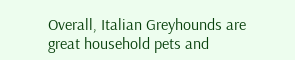Overall, Italian Greyhounds are great household pets and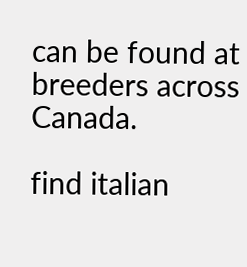can be found at breeders across Canada.

find italian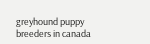greyhound puppy breeders in canada